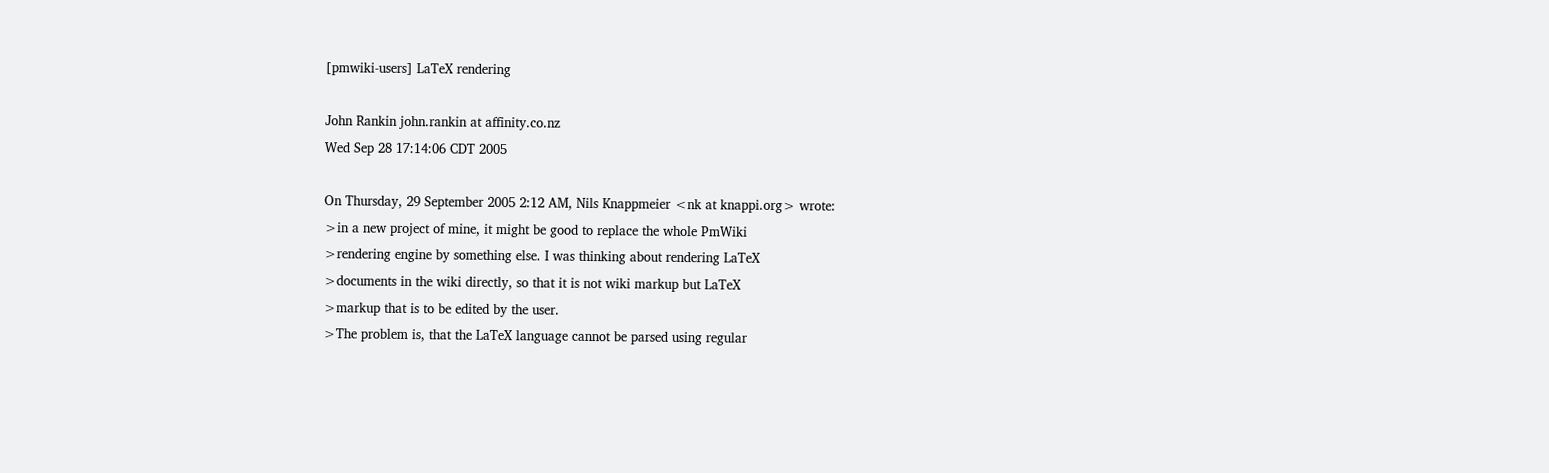[pmwiki-users] LaTeX rendering

John Rankin john.rankin at affinity.co.nz
Wed Sep 28 17:14:06 CDT 2005

On Thursday, 29 September 2005 2:12 AM, Nils Knappmeier <nk at knappi.org> wrote:
>in a new project of mine, it might be good to replace the whole PmWiki
>rendering engine by something else. I was thinking about rendering LaTeX
>documents in the wiki directly, so that it is not wiki markup but LaTeX
>markup that is to be edited by the user.
>The problem is, that the LaTeX language cannot be parsed using regular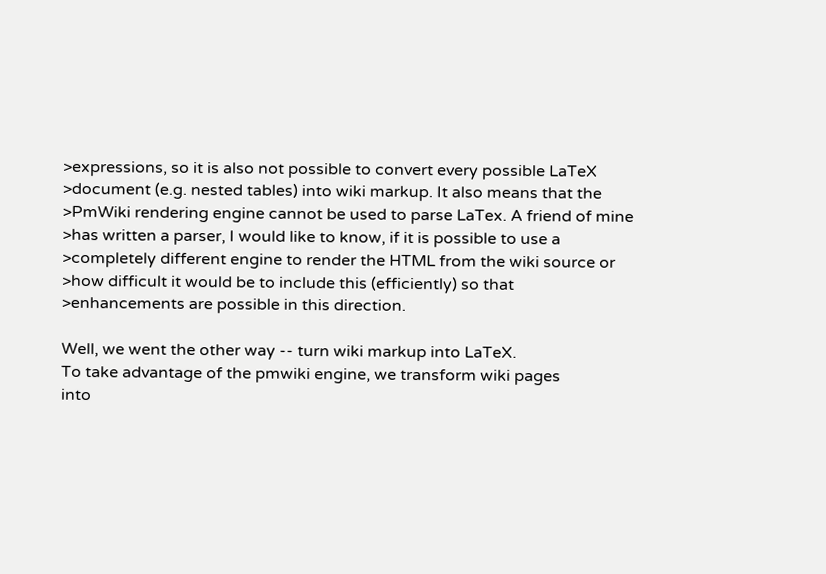>expressions, so it is also not possible to convert every possible LaTeX
>document (e.g. nested tables) into wiki markup. It also means that the
>PmWiki rendering engine cannot be used to parse LaTex. A friend of mine
>has written a parser, I would like to know, if it is possible to use a
>completely different engine to render the HTML from the wiki source or
>how difficult it would be to include this (efficiently) so that
>enhancements are possible in this direction.

Well, we went the other way -- turn wiki markup into LaTeX.
To take advantage of the pmwiki engine, we transform wiki pages
into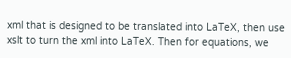xml that is designed to be translated into LaTeX, then use
xslt to turn the xml into LaTeX. Then for equations, we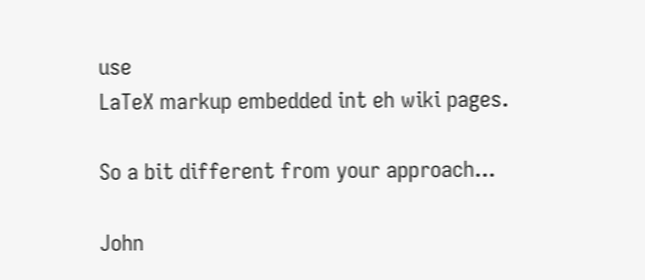use
LaTeX markup embedded int eh wiki pages.

So a bit different from your approach...

John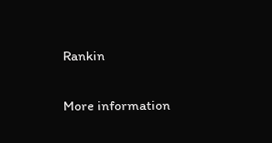Rankin

More information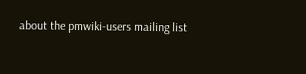about the pmwiki-users mailing list